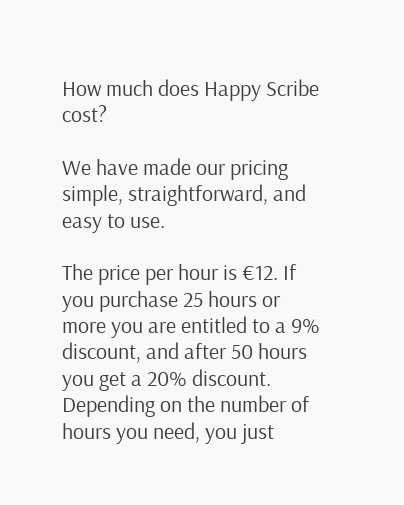How much does Happy Scribe cost?

We have made our pricing simple, straightforward, and easy to use.

The price per hour is €12. If you purchase 25 hours or more you are entitled to a 9% discount, and after 50 hours you get a 20% discount. Depending on the number of hours you need, you just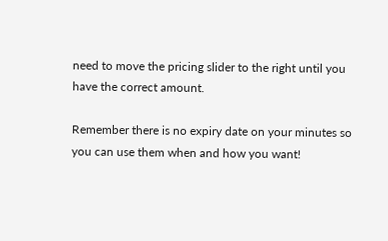need to move the pricing slider to the right until you have the correct amount.

Remember there is no expiry date on your minutes so you can use them when and how you want!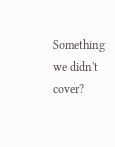Something we didn't cover?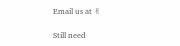Email us at ✌

Still need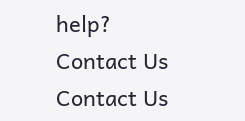help? Contact Us Contact Us